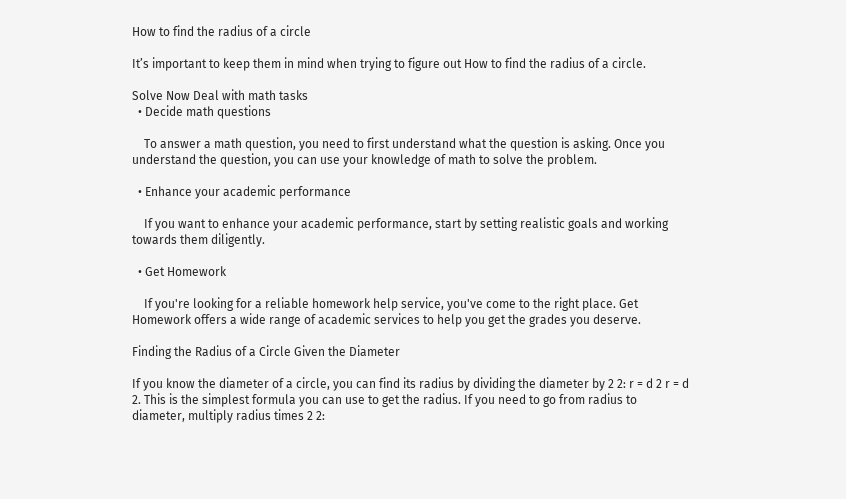How to find the radius of a circle

It’s important to keep them in mind when trying to figure out How to find the radius of a circle.

Solve Now Deal with math tasks
  • Decide math questions

    To answer a math question, you need to first understand what the question is asking. Once you understand the question, you can use your knowledge of math to solve the problem.

  • Enhance your academic performance

    If you want to enhance your academic performance, start by setting realistic goals and working towards them diligently.

  • Get Homework

    If you're looking for a reliable homework help service, you've come to the right place. Get Homework offers a wide range of academic services to help you get the grades you deserve.

Finding the Radius of a Circle Given the Diameter

If you know the diameter of a circle, you can find its radius by dividing the diameter by 2 2: r = d 2 r = d 2. This is the simplest formula you can use to get the radius. If you need to go from radius to diameter, multiply radius times 2 2: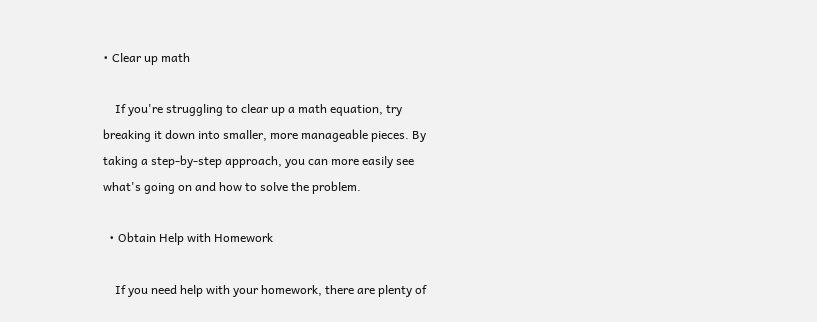• Clear up math

    If you're struggling to clear up a math equation, try breaking it down into smaller, more manageable pieces. By taking a step-by-step approach, you can more easily see what's going on and how to solve the problem.

  • Obtain Help with Homework

    If you need help with your homework, there are plenty of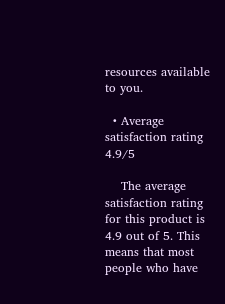resources available to you.

  • Average satisfaction rating 4.9/5

    The average satisfaction rating for this product is 4.9 out of 5. This means that most people who have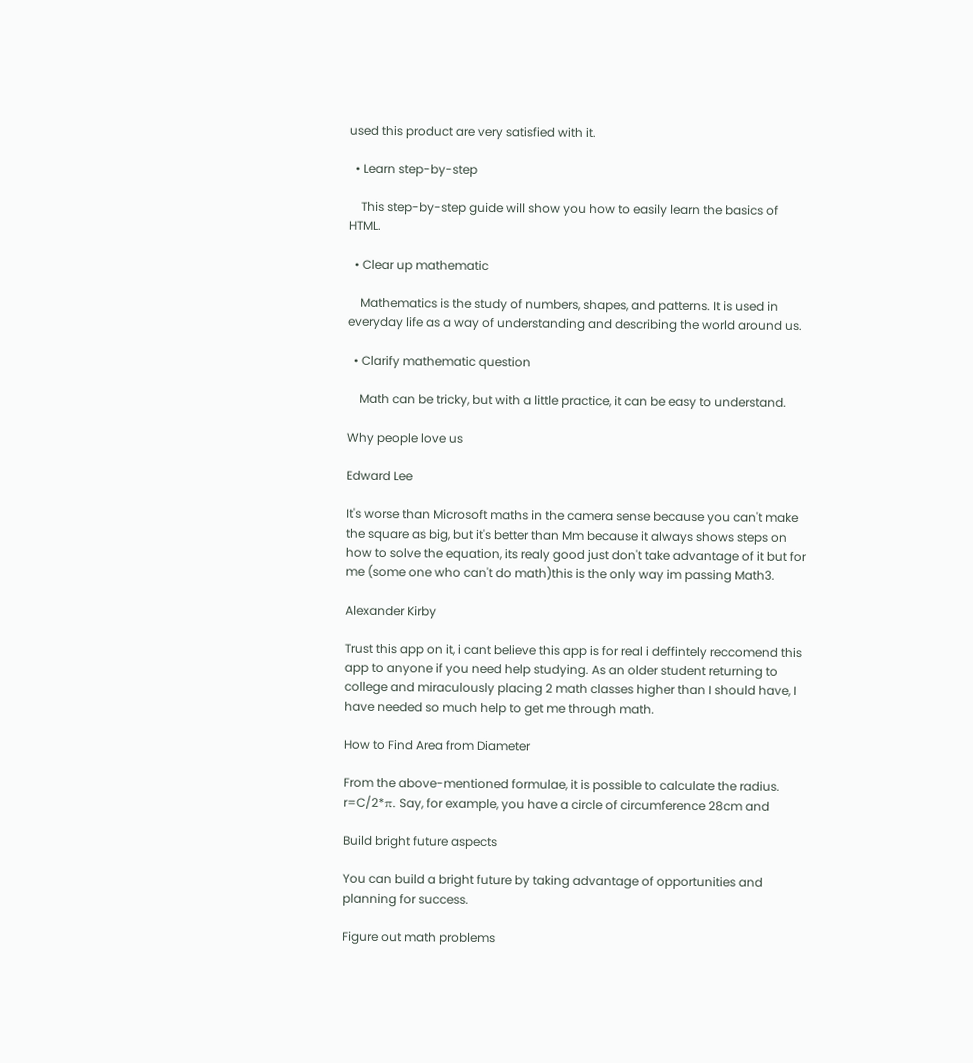used this product are very satisfied with it.

  • Learn step-by-step

    This step-by-step guide will show you how to easily learn the basics of HTML.

  • Clear up mathematic

    Mathematics is the study of numbers, shapes, and patterns. It is used in everyday life as a way of understanding and describing the world around us.

  • Clarify mathematic question

    Math can be tricky, but with a little practice, it can be easy to understand.

Why people love us

Edward Lee

It's worse than Microsoft maths in the camera sense because you can't make the square as big, but it's better than Mm because it always shows steps on how to solve the equation, its realy good just don't take advantage of it but for me (some one who can't do math)this is the only way im passing Math3.

Alexander Kirby

Trust this app on it, i cant believe this app is for real i deffintely reccomend this app to anyone if you need help studying. As an older student returning to college and miraculously placing 2 math classes higher than I should have, I have needed so much help to get me through math.

How to Find Area from Diameter

From the above-mentioned formulae, it is possible to calculate the radius. r=C/2*π. Say, for example, you have a circle of circumference 28cm and

Build bright future aspects

You can build a bright future by taking advantage of opportunities and planning for success.

Figure out math problems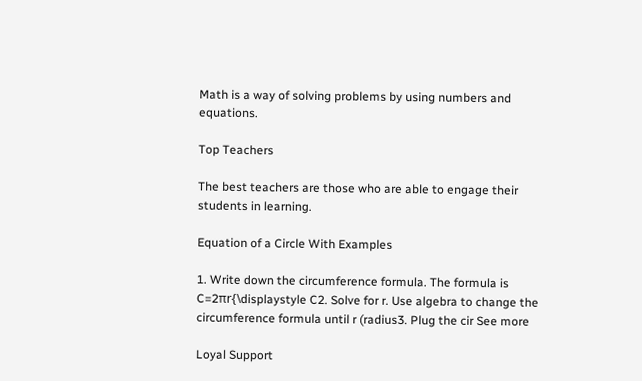Math is a way of solving problems by using numbers and equations.

Top Teachers

The best teachers are those who are able to engage their students in learning.

Equation of a Circle With Examples

1. Write down the circumference formula. The formula is C=2πr{\displaystyle C2. Solve for r. Use algebra to change the circumference formula until r (radius3. Plug the cir See more

Loyal Support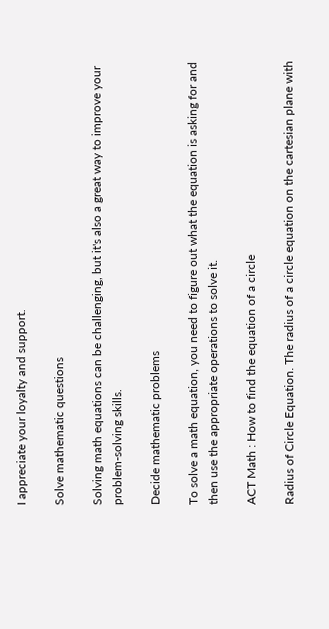I appreciate your loyalty and support.

Solve mathematic questions

Solving math equations can be challenging, but it's also a great way to improve your problem-solving skills.

Decide mathematic problems

To solve a math equation, you need to figure out what the equation is asking for and then use the appropriate operations to solve it.

ACT Math : How to find the equation of a circle

Radius of Circle Equation. The radius of a circle equation on the cartesian plane with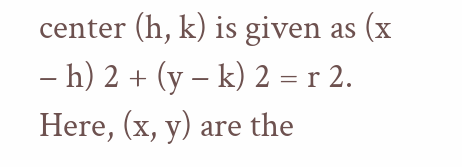center (h, k) is given as (x − h) 2 + (y − k) 2 = r 2. Here, (x, y) are the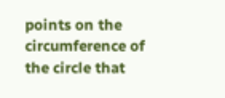points on the circumference of the circle that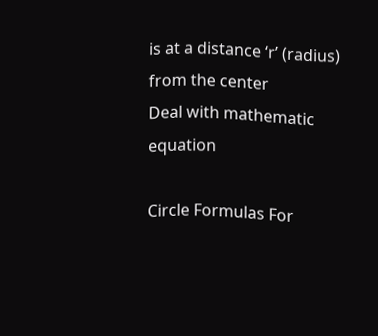is at a distance ‘r’ (radius) from the center
Deal with mathematic equation

Circle Formulas For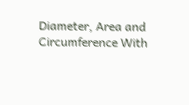Diameter, Area and Circumference With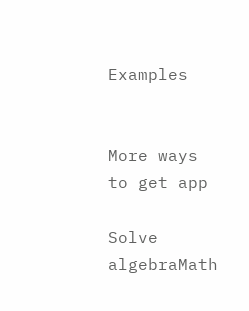Examples


More ways to get app

Solve algebraMath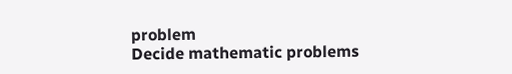problem
Decide mathematic problems